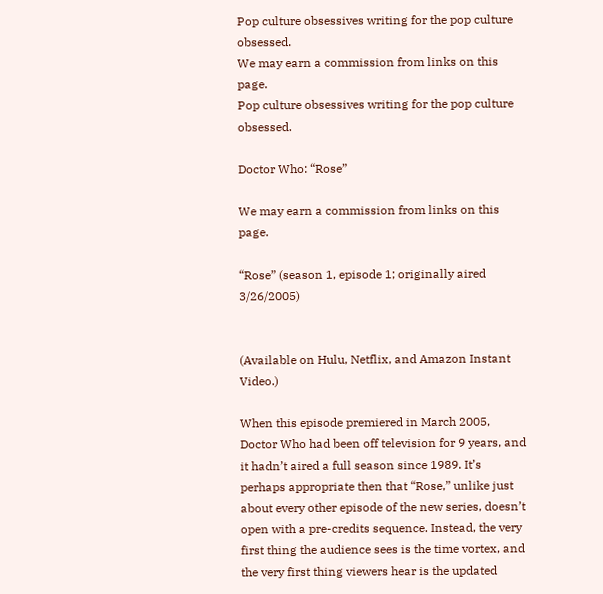Pop culture obsessives writing for the pop culture obsessed.
We may earn a commission from links on this page.
Pop culture obsessives writing for the pop culture obsessed.

Doctor Who: “Rose”

We may earn a commission from links on this page.

“Rose” (season 1, episode 1; originally aired 3/26/2005)


(Available on Hulu, Netflix, and Amazon Instant Video.)

When this episode premiered in March 2005, Doctor Who had been off television for 9 years, and it hadn’t aired a full season since 1989. It’s perhaps appropriate then that “Rose,” unlike just about every other episode of the new series, doesn’t open with a pre-credits sequence. Instead, the very first thing the audience sees is the time vortex, and the very first thing viewers hear is the updated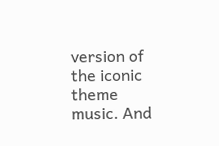version of the iconic theme music. And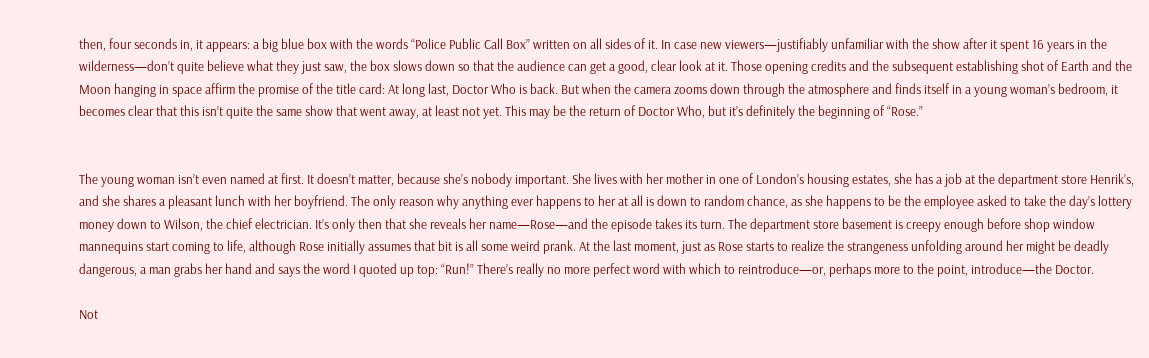then, four seconds in, it appears: a big blue box with the words “Police Public Call Box” written on all sides of it. In case new viewers—justifiably unfamiliar with the show after it spent 16 years in the wilderness—don’t quite believe what they just saw, the box slows down so that the audience can get a good, clear look at it. Those opening credits and the subsequent establishing shot of Earth and the Moon hanging in space affirm the promise of the title card: At long last, Doctor Who is back. But when the camera zooms down through the atmosphere and finds itself in a young woman’s bedroom, it becomes clear that this isn’t quite the same show that went away, at least not yet. This may be the return of Doctor Who, but it’s definitely the beginning of “Rose.”


The young woman isn’t even named at first. It doesn’t matter, because she’s nobody important. She lives with her mother in one of London’s housing estates, she has a job at the department store Henrik’s, and she shares a pleasant lunch with her boyfriend. The only reason why anything ever happens to her at all is down to random chance, as she happens to be the employee asked to take the day’s lottery money down to Wilson, the chief electrician. It’s only then that she reveals her name—Rose—and the episode takes its turn. The department store basement is creepy enough before shop window mannequins start coming to life, although Rose initially assumes that bit is all some weird prank. At the last moment, just as Rose starts to realize the strangeness unfolding around her might be deadly dangerous, a man grabs her hand and says the word I quoted up top: “Run!” There’s really no more perfect word with which to reintroduce—or, perhaps more to the point, introduce—the Doctor.

Not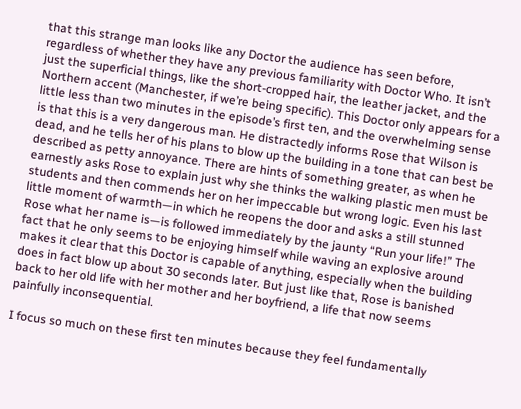that this strange man looks like any Doctor the audience has seen before, regardless of whether they have any previous familiarity with Doctor Who. It isn’t just the superficial things, like the short-cropped hair, the leather jacket, and the Northern accent (Manchester, if we’re being specific). This Doctor only appears for a little less than two minutes in the episode’s first ten, and the overwhelming sense is that this is a very dangerous man. He distractedly informs Rose that Wilson is dead, and he tells her of his plans to blow up the building in a tone that can best be described as petty annoyance. There are hints of something greater, as when he earnestly asks Rose to explain just why she thinks the walking plastic men must be students and then commends her on her impeccable but wrong logic. Even his last little moment of warmth—in which he reopens the door and asks a still stunned Rose what her name is—is followed immediately by the jaunty “Run your life!” The fact that he only seems to be enjoying himself while waving an explosive around makes it clear that this Doctor is capable of anything, especially when the building does in fact blow up about 30 seconds later. But just like that, Rose is banished back to her old life with her mother and her boyfriend, a life that now seems painfully inconsequential.

I focus so much on these first ten minutes because they feel fundamentally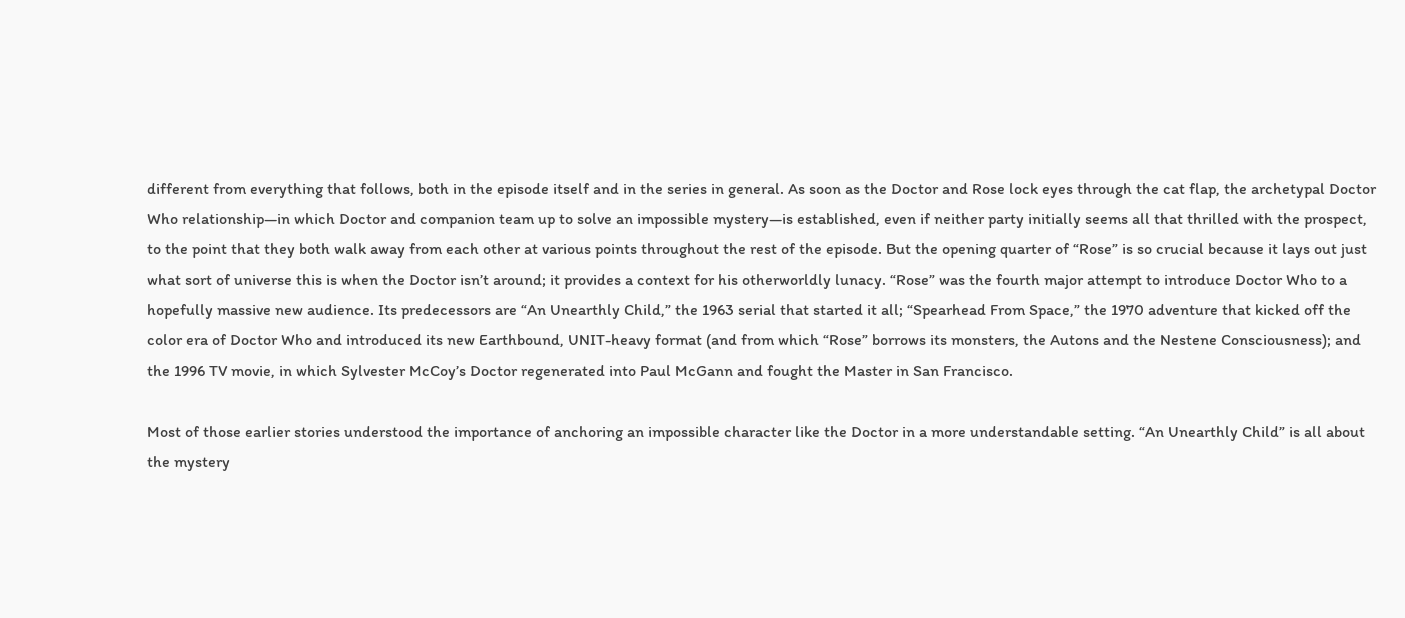different from everything that follows, both in the episode itself and in the series in general. As soon as the Doctor and Rose lock eyes through the cat flap, the archetypal Doctor Who relationship—in which Doctor and companion team up to solve an impossible mystery—is established, even if neither party initially seems all that thrilled with the prospect, to the point that they both walk away from each other at various points throughout the rest of the episode. But the opening quarter of “Rose” is so crucial because it lays out just what sort of universe this is when the Doctor isn’t around; it provides a context for his otherworldly lunacy. “Rose” was the fourth major attempt to introduce Doctor Who to a hopefully massive new audience. Its predecessors are “An Unearthly Child,” the 1963 serial that started it all; “Spearhead From Space,” the 1970 adventure that kicked off the color era of Doctor Who and introduced its new Earthbound, UNIT-heavy format (and from which “Rose” borrows its monsters, the Autons and the Nestene Consciousness); and the 1996 TV movie, in which Sylvester McCoy’s Doctor regenerated into Paul McGann and fought the Master in San Francisco.

Most of those earlier stories understood the importance of anchoring an impossible character like the Doctor in a more understandable setting. “An Unearthly Child” is all about the mystery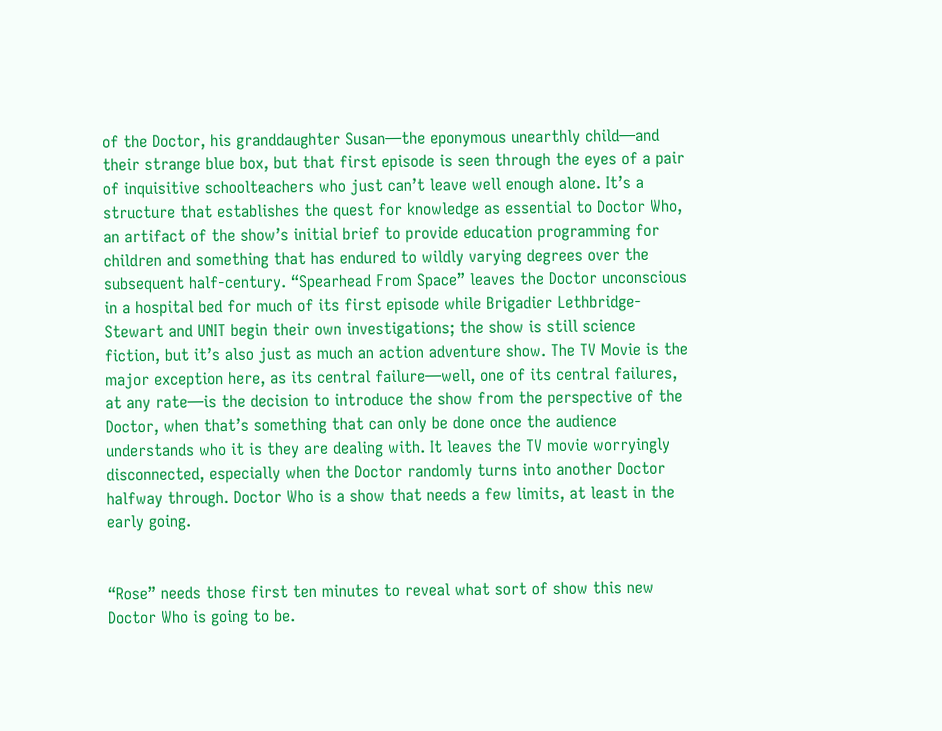of the Doctor, his granddaughter Susan—the eponymous unearthly child—and their strange blue box, but that first episode is seen through the eyes of a pair of inquisitive schoolteachers who just can’t leave well enough alone. It’s a structure that establishes the quest for knowledge as essential to Doctor Who, an artifact of the show’s initial brief to provide education programming for children and something that has endured to wildly varying degrees over the subsequent half-century. “Spearhead From Space” leaves the Doctor unconscious in a hospital bed for much of its first episode while Brigadier Lethbridge-Stewart and UNIT begin their own investigations; the show is still science fiction, but it’s also just as much an action adventure show. The TV Movie is the major exception here, as its central failure—well, one of its central failures, at any rate—is the decision to introduce the show from the perspective of the Doctor, when that’s something that can only be done once the audience understands who it is they are dealing with. It leaves the TV movie worryingly disconnected, especially when the Doctor randomly turns into another Doctor halfway through. Doctor Who is a show that needs a few limits, at least in the early going.


“Rose” needs those first ten minutes to reveal what sort of show this new Doctor Who is going to be.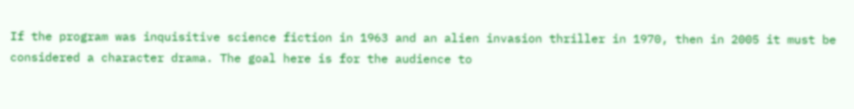If the program was inquisitive science fiction in 1963 and an alien invasion thriller in 1970, then in 2005 it must be considered a character drama. The goal here is for the audience to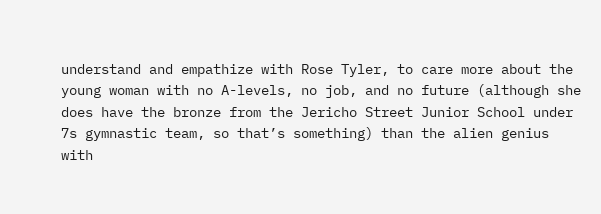understand and empathize with Rose Tyler, to care more about the young woman with no A-levels, no job, and no future (although she does have the bronze from the Jericho Street Junior School under 7s gymnastic team, so that’s something) than the alien genius with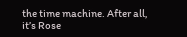the time machine. After all, it’s Rose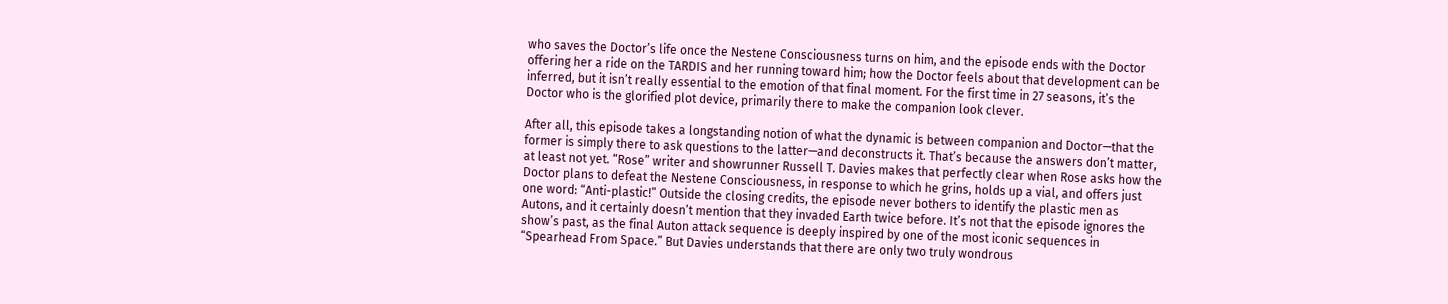who saves the Doctor’s life once the Nestene Consciousness turns on him, and the episode ends with the Doctor offering her a ride on the TARDIS and her running toward him; how the Doctor feels about that development can be inferred, but it isn’t really essential to the emotion of that final moment. For the first time in 27 seasons, it’s the Doctor who is the glorified plot device, primarily there to make the companion look clever.

After all, this episode takes a longstanding notion of what the dynamic is between companion and Doctor—that the former is simply there to ask questions to the latter—and deconstructs it. That’s because the answers don’t matter, at least not yet. “Rose” writer and showrunner Russell T. Davies makes that perfectly clear when Rose asks how the Doctor plans to defeat the Nestene Consciousness, in response to which he grins, holds up a vial, and offers just one word: “Anti-plastic!” Outside the closing credits, the episode never bothers to identify the plastic men as Autons, and it certainly doesn’t mention that they invaded Earth twice before. It’s not that the episode ignores the show’s past, as the final Auton attack sequence is deeply inspired by one of the most iconic sequences in “Spearhead From Space.” But Davies understands that there are only two truly wondrous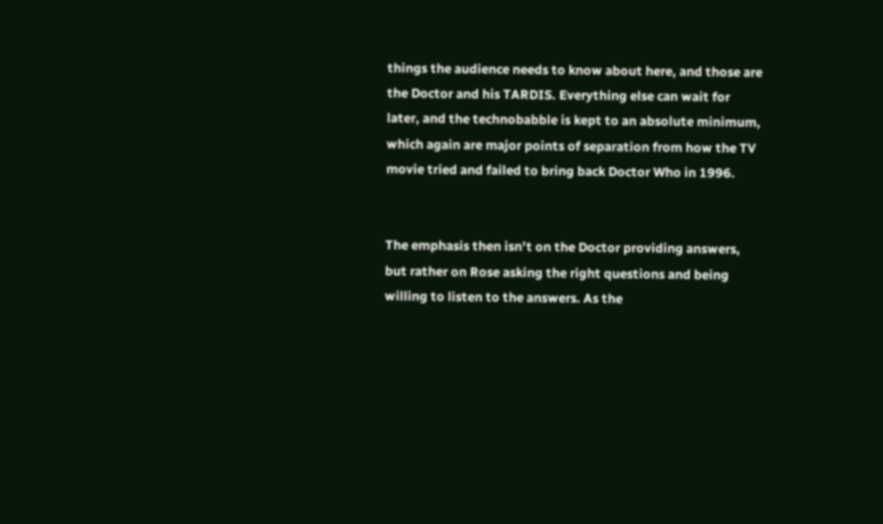things the audience needs to know about here, and those are the Doctor and his TARDIS. Everything else can wait for later, and the technobabble is kept to an absolute minimum, which again are major points of separation from how the TV movie tried and failed to bring back Doctor Who in 1996.


The emphasis then isn’t on the Doctor providing answers, but rather on Rose asking the right questions and being willing to listen to the answers. As the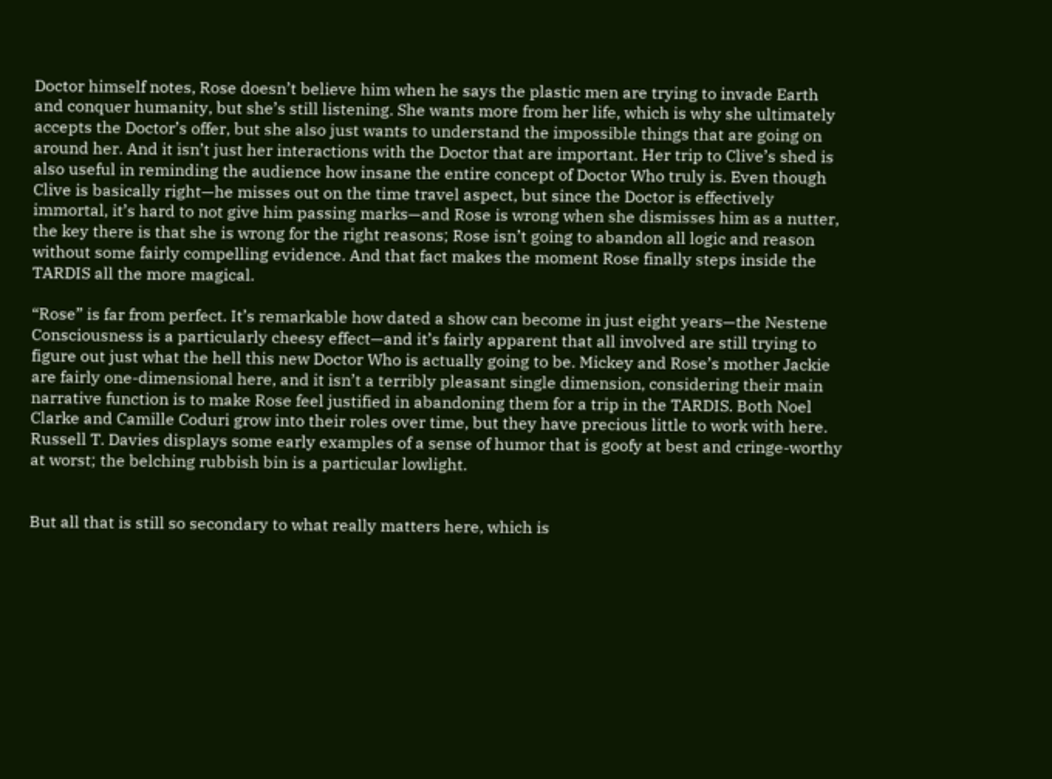Doctor himself notes, Rose doesn’t believe him when he says the plastic men are trying to invade Earth and conquer humanity, but she’s still listening. She wants more from her life, which is why she ultimately accepts the Doctor’s offer, but she also just wants to understand the impossible things that are going on around her. And it isn’t just her interactions with the Doctor that are important. Her trip to Clive’s shed is also useful in reminding the audience how insane the entire concept of Doctor Who truly is. Even though Clive is basically right—he misses out on the time travel aspect, but since the Doctor is effectively immortal, it’s hard to not give him passing marks—and Rose is wrong when she dismisses him as a nutter, the key there is that she is wrong for the right reasons; Rose isn’t going to abandon all logic and reason without some fairly compelling evidence. And that fact makes the moment Rose finally steps inside the TARDIS all the more magical.

“Rose” is far from perfect. It’s remarkable how dated a show can become in just eight years—the Nestene Consciousness is a particularly cheesy effect—and it’s fairly apparent that all involved are still trying to figure out just what the hell this new Doctor Who is actually going to be. Mickey and Rose’s mother Jackie are fairly one-dimensional here, and it isn’t a terribly pleasant single dimension, considering their main narrative function is to make Rose feel justified in abandoning them for a trip in the TARDIS. Both Noel Clarke and Camille Coduri grow into their roles over time, but they have precious little to work with here. Russell T. Davies displays some early examples of a sense of humor that is goofy at best and cringe-worthy at worst; the belching rubbish bin is a particular lowlight.


But all that is still so secondary to what really matters here, which is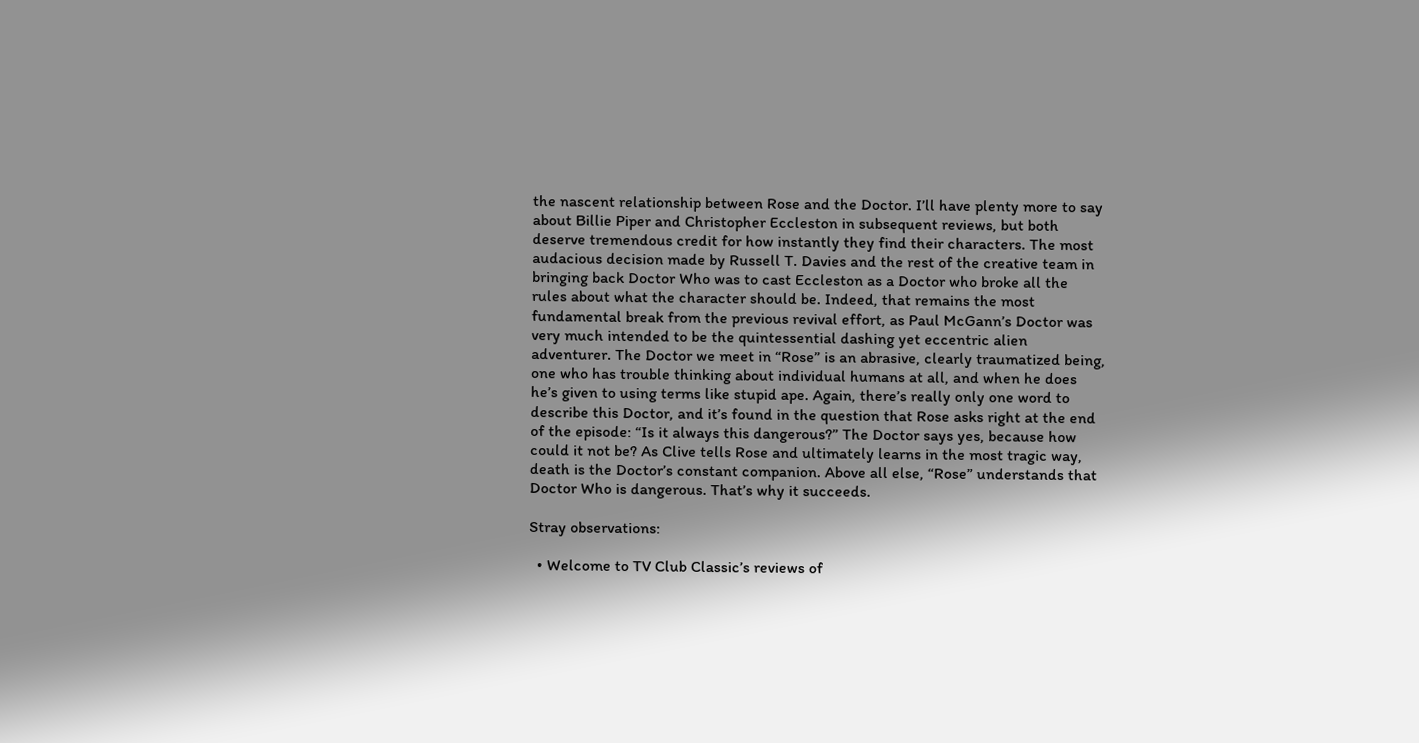the nascent relationship between Rose and the Doctor. I’ll have plenty more to say about Billie Piper and Christopher Eccleston in subsequent reviews, but both deserve tremendous credit for how instantly they find their characters. The most audacious decision made by Russell T. Davies and the rest of the creative team in bringing back Doctor Who was to cast Eccleston as a Doctor who broke all the rules about what the character should be. Indeed, that remains the most fundamental break from the previous revival effort, as Paul McGann’s Doctor was very much intended to be the quintessential dashing yet eccentric alien adventurer. The Doctor we meet in “Rose” is an abrasive, clearly traumatized being, one who has trouble thinking about individual humans at all, and when he does he’s given to using terms like stupid ape. Again, there’s really only one word to describe this Doctor, and it’s found in the question that Rose asks right at the end of the episode: “Is it always this dangerous?” The Doctor says yes, because how could it not be? As Clive tells Rose and ultimately learns in the most tragic way, death is the Doctor’s constant companion. Above all else, “Rose” understands that Doctor Who is dangerous. That’s why it succeeds.

Stray observations:

  • Welcome to TV Club Classic’s reviews of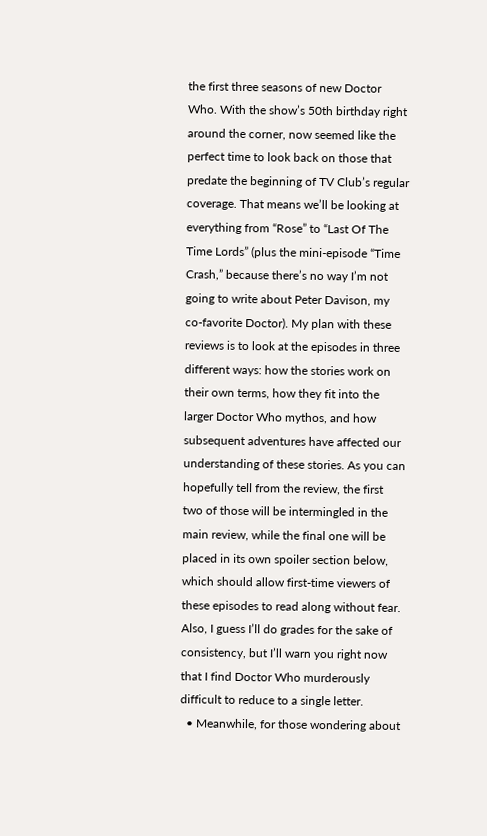the first three seasons of new Doctor Who. With the show’s 50th birthday right around the corner, now seemed like the perfect time to look back on those that predate the beginning of TV Club’s regular coverage. That means we’ll be looking at everything from “Rose” to “Last Of The Time Lords” (plus the mini-episode “Time Crash,” because there’s no way I’m not going to write about Peter Davison, my co-favorite Doctor). My plan with these reviews is to look at the episodes in three different ways: how the stories work on their own terms, how they fit into the larger Doctor Who mythos, and how subsequent adventures have affected our understanding of these stories. As you can hopefully tell from the review, the first two of those will be intermingled in the main review, while the final one will be placed in its own spoiler section below, which should allow first-time viewers of these episodes to read along without fear. Also, I guess I’ll do grades for the sake of consistency, but I’ll warn you right now that I find Doctor Who murderously difficult to reduce to a single letter.
  • Meanwhile, for those wondering about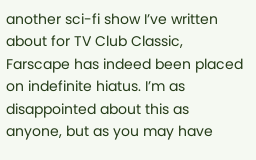another sci-fi show I’ve written about for TV Club Classic, Farscape has indeed been placed on indefinite hiatus. I’m as disappointed about this as anyone, but as you may have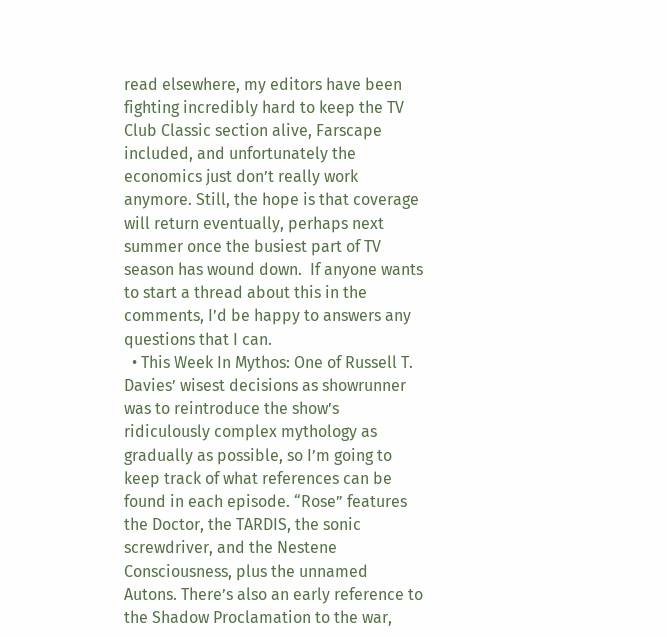read elsewhere, my editors have been fighting incredibly hard to keep the TV Club Classic section alive, Farscape included, and unfortunately the economics just don’t really work anymore. Still, the hope is that coverage will return eventually, perhaps next summer once the busiest part of TV season has wound down.  If anyone wants to start a thread about this in the comments, I’d be happy to answers any questions that I can.
  • This Week In Mythos: One of Russell T. Davies’ wisest decisions as showrunner was to reintroduce the show’s ridiculously complex mythology as gradually as possible, so I’m going to keep track of what references can be found in each episode. “Rose” features the Doctor, the TARDIS, the sonic screwdriver, and the Nestene Consciousness, plus the unnamed Autons. There’s also an early reference to the Shadow Proclamation to the war,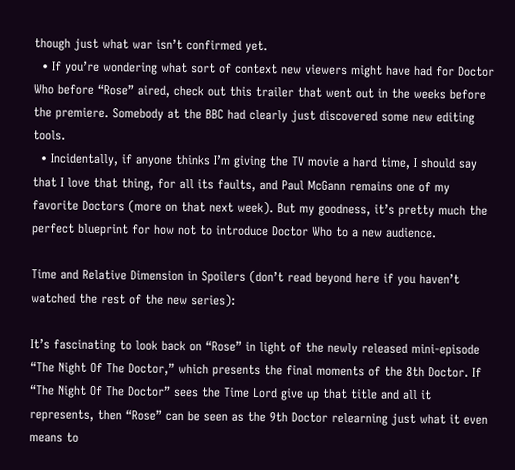though just what war isn’t confirmed yet.
  • If you’re wondering what sort of context new viewers might have had for Doctor Who before “Rose” aired, check out this trailer that went out in the weeks before the premiere. Somebody at the BBC had clearly just discovered some new editing tools.
  • Incidentally, if anyone thinks I’m giving the TV movie a hard time, I should say that I love that thing, for all its faults, and Paul McGann remains one of my favorite Doctors (more on that next week). But my goodness, it’s pretty much the perfect blueprint for how not to introduce Doctor Who to a new audience.

Time and Relative Dimension in Spoilers (don’t read beyond here if you haven’t watched the rest of the new series):

It’s fascinating to look back on “Rose” in light of the newly released mini-episode “The Night Of The Doctor,” which presents the final moments of the 8th Doctor. If “The Night Of The Doctor” sees the Time Lord give up that title and all it represents, then “Rose” can be seen as the 9th Doctor relearning just what it even means to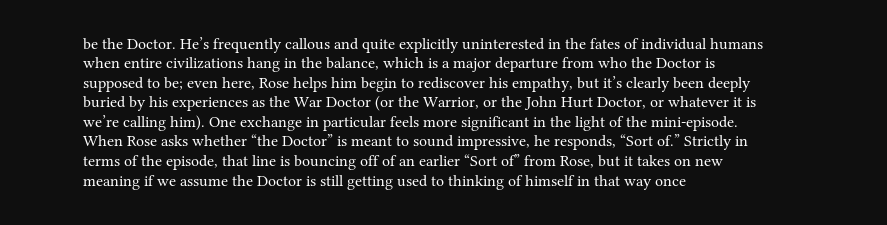be the Doctor. He’s frequently callous and quite explicitly uninterested in the fates of individual humans when entire civilizations hang in the balance, which is a major departure from who the Doctor is supposed to be; even here, Rose helps him begin to rediscover his empathy, but it’s clearly been deeply buried by his experiences as the War Doctor (or the Warrior, or the John Hurt Doctor, or whatever it is we’re calling him). One exchange in particular feels more significant in the light of the mini-episode. When Rose asks whether “the Doctor” is meant to sound impressive, he responds, “Sort of.” Strictly in terms of the episode, that line is bouncing off of an earlier “Sort of” from Rose, but it takes on new meaning if we assume the Doctor is still getting used to thinking of himself in that way once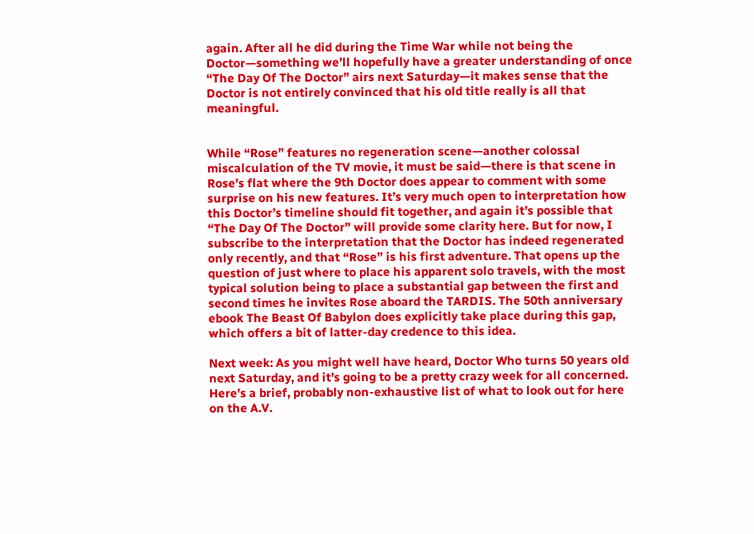again. After all he did during the Time War while not being the Doctor—something we’ll hopefully have a greater understanding of once “The Day Of The Doctor” airs next Saturday—it makes sense that the Doctor is not entirely convinced that his old title really is all that meaningful.


While “Rose” features no regeneration scene—another colossal miscalculation of the TV movie, it must be said—there is that scene in Rose’s flat where the 9th Doctor does appear to comment with some surprise on his new features. It’s very much open to interpretation how this Doctor’s timeline should fit together, and again it’s possible that “The Day Of The Doctor” will provide some clarity here. But for now, I subscribe to the interpretation that the Doctor has indeed regenerated only recently, and that “Rose” is his first adventure. That opens up the question of just where to place his apparent solo travels, with the most typical solution being to place a substantial gap between the first and second times he invites Rose aboard the TARDIS. The 50th anniversary ebook The Beast Of Babylon does explicitly take place during this gap, which offers a bit of latter-day credence to this idea.

Next week: As you might well have heard, Doctor Who turns 50 years old next Saturday, and it’s going to be a pretty crazy week for all concerned. Here’s a brief, probably non-exhaustive list of what to look out for here on the A.V.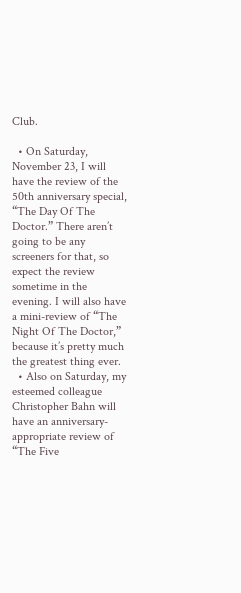Club.

  • On Saturday, November 23, I will have the review of the 50th anniversary special, “The Day Of The Doctor.” There aren’t going to be any screeners for that, so expect the review sometime in the evening. I will also have a mini-review of “The Night Of The Doctor,” because it’s pretty much the greatest thing ever.
  • Also on Saturday, my esteemed colleague Christopher Bahn will have an anniversary-appropriate review of “The Five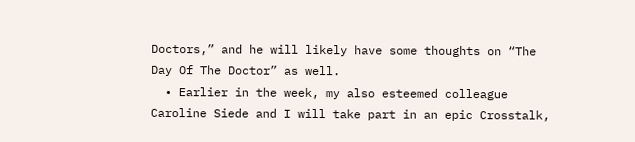Doctors,” and he will likely have some thoughts on “The Day Of The Doctor” as well.
  • Earlier in the week, my also esteemed colleague Caroline Siede and I will take part in an epic Crosstalk,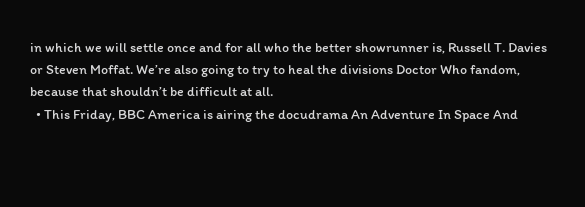in which we will settle once and for all who the better showrunner is, Russell T. Davies or Steven Moffat. We’re also going to try to heal the divisions Doctor Who fandom, because that shouldn’t be difficult at all.
  • This Friday, BBC America is airing the docudrama An Adventure In Space And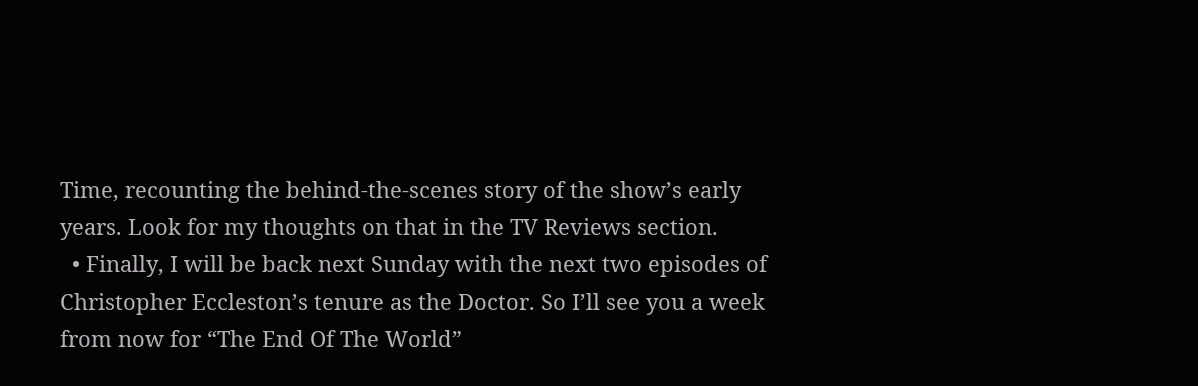Time, recounting the behind-the-scenes story of the show’s early years. Look for my thoughts on that in the TV Reviews section.
  • Finally, I will be back next Sunday with the next two episodes of Christopher Eccleston’s tenure as the Doctor. So I’ll see you a week from now for “The End Of The World”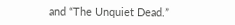and “The Unquiet Dead.”